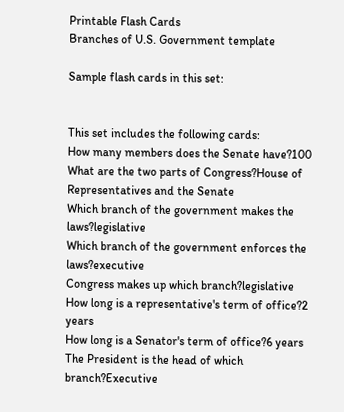Printable Flash Cards
Branches of U.S. Government template

Sample flash cards in this set:


This set includes the following cards:
How many members does the Senate have?100
What are the two parts of Congress?House of Representatives and the Senate
Which branch of the government makes the laws?legislative
Which branch of the government enforces the laws?executive
Congress makes up which branch?legislative
How long is a representative's term of office?2 years
How long is a Senator's term of office?6 years
The President is the head of which branch?Executive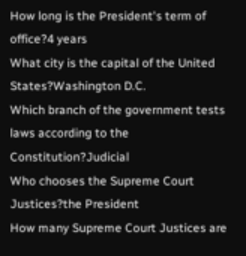How long is the President's term of office?4 years
What city is the capital of the United States?Washington D.C.
Which branch of the government tests laws according to the Constitution?Judicial
Who chooses the Supreme Court Justices?the President
How many Supreme Court Justices are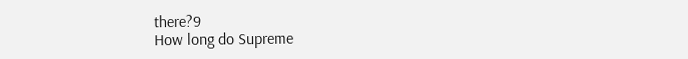there?9
How long do Supreme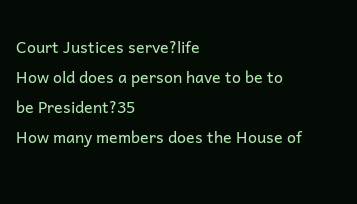Court Justices serve?life
How old does a person have to be to be President?35
How many members does the House of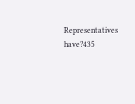Representatives have?435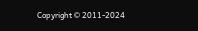Copyright © 2011-2024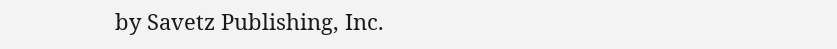by Savetz Publishing, Inc.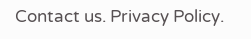Contact us. Privacy Policy.